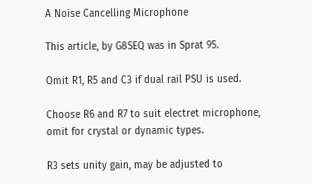A Noise Cancelling Microphone

This article, by G8SEQ was in Sprat 95.

Omit R1, R5 and C3 if dual rail PSU is used.

Choose R6 and R7 to suit electret microphone, omit for crystal or dynamic types.

R3 sets unity gain, may be adjusted to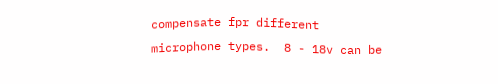compensate fpr different microphone types.  8 - 18v can be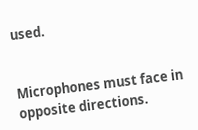used.


Microphones must face in opposite directions.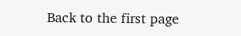Back to the first page